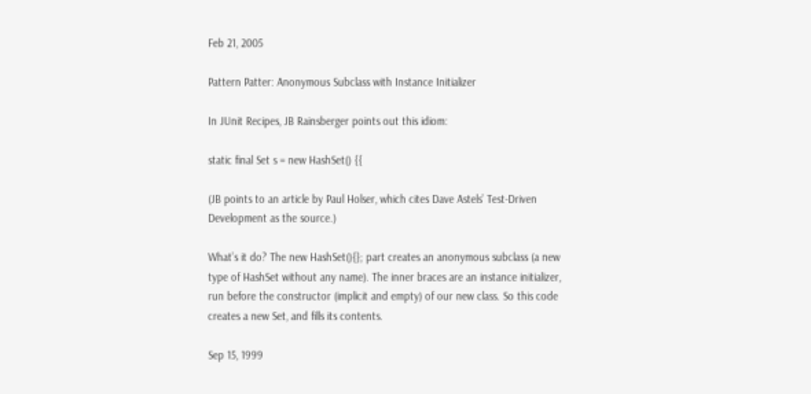Feb 21, 2005

Pattern Patter: Anonymous Subclass with Instance Initializer

In JUnit Recipes, JB Rainsberger points out this idiom:

static final Set s = new HashSet() {{

(JB points to an article by Paul Holser, which cites Dave Astels’ Test-Driven Development as the source.)

What’s it do? The new HashSet(){}; part creates an anonymous subclass (a new type of HashSet without any name). The inner braces are an instance initializer, run before the constructor (implicit and empty) of our new class. So this code creates a new Set, and fills its contents.

Sep 15, 1999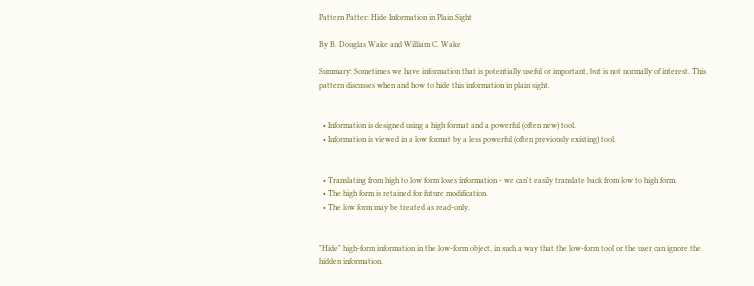Pattern Patter: Hide Information in Plain Sight

By B. Douglas Wake and William C. Wake

Summary: Sometimes we have information that is potentially useful or important, but is not normally of interest. This pattern discusses when and how to hide this information in plain sight.


  • Information is designed using a high format and a powerful (often new) tool.
  • Information is viewed in a low format by a less powerful (often previously existing) tool.


  • Translating from high to low form loses information - we can't easily translate back from low to high form.
  • The high form is retained for future modification.
  • The low form may be treated as read-only.


"Hide" high-form information in the low-form object, in such a way that the low-form tool or the user can ignore the hidden information.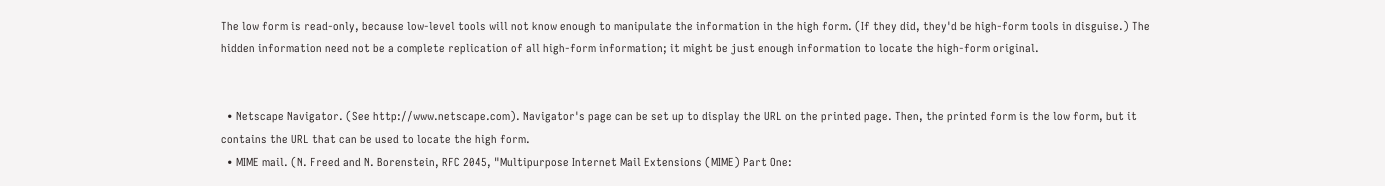The low form is read-only, because low-level tools will not know enough to manipulate the information in the high form. (If they did, they'd be high-form tools in disguise.) The hidden information need not be a complete replication of all high-form information; it might be just enough information to locate the high-form original.


  • Netscape Navigator. (See http://www.netscape.com). Navigator's page can be set up to display the URL on the printed page. Then, the printed form is the low form, but it contains the URL that can be used to locate the high form.
  • MIME mail. (N. Freed and N. Borenstein, RFC 2045, "Multipurpose Internet Mail Extensions (MIME) Part One: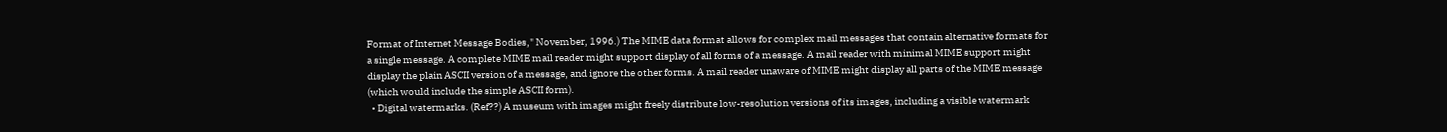Format of Internet Message Bodies," November, 1996.) The MIME data format allows for complex mail messages that contain alternative formats for a single message. A complete MIME mail reader might support display of all forms of a message. A mail reader with minimal MIME support might display the plain ASCII version of a message, and ignore the other forms. A mail reader unaware of MIME might display all parts of the MIME message (which would include the simple ASCII form).
  • Digital watermarks. (Ref??) A museum with images might freely distribute low-resolution versions of its images, including a visible watermark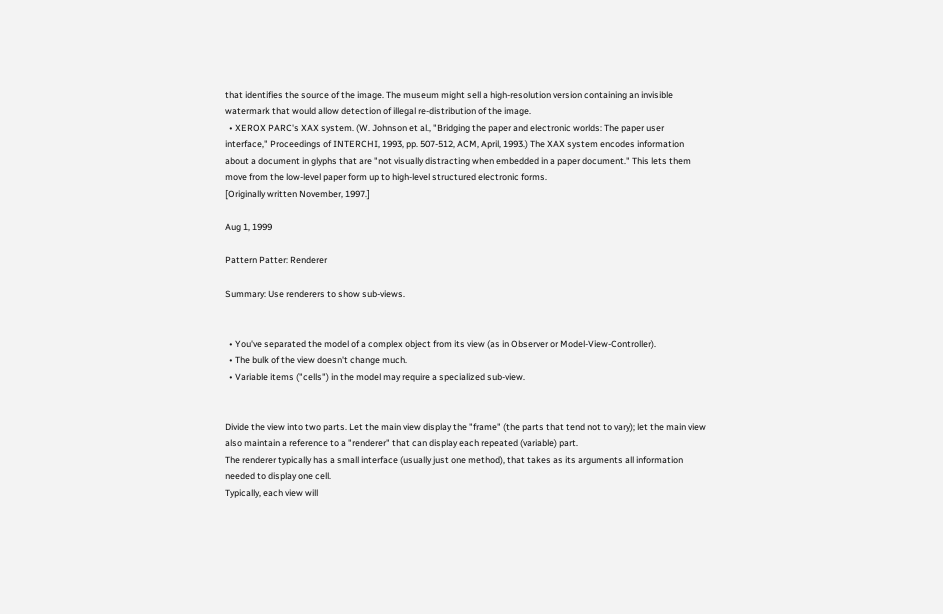that identifies the source of the image. The museum might sell a high-resolution version containing an invisible watermark that would allow detection of illegal re-distribution of the image.
  • XEROX PARC's XAX system. (W. Johnson et al., "Bridging the paper and electronic worlds: The paper user interface," Proceedings of INTERCHI, 1993, pp. 507-512, ACM, April, 1993.) The XAX system encodes information about a document in glyphs that are "not visually distracting when embedded in a paper document." This lets them move from the low-level paper form up to high-level structured electronic forms.
[Originally written November, 1997.]

Aug 1, 1999

Pattern Patter: Renderer

Summary: Use renderers to show sub-views.


  • You've separated the model of a complex object from its view (as in Observer or Model-View-Controller).
  • The bulk of the view doesn't change much.
  • Variable items ("cells") in the model may require a specialized sub-view.


Divide the view into two parts. Let the main view display the "frame" (the parts that tend not to vary); let the main view also maintain a reference to a "renderer" that can display each repeated (variable) part.
The renderer typically has a small interface (usually just one method), that takes as its arguments all information needed to display one cell.
Typically, each view will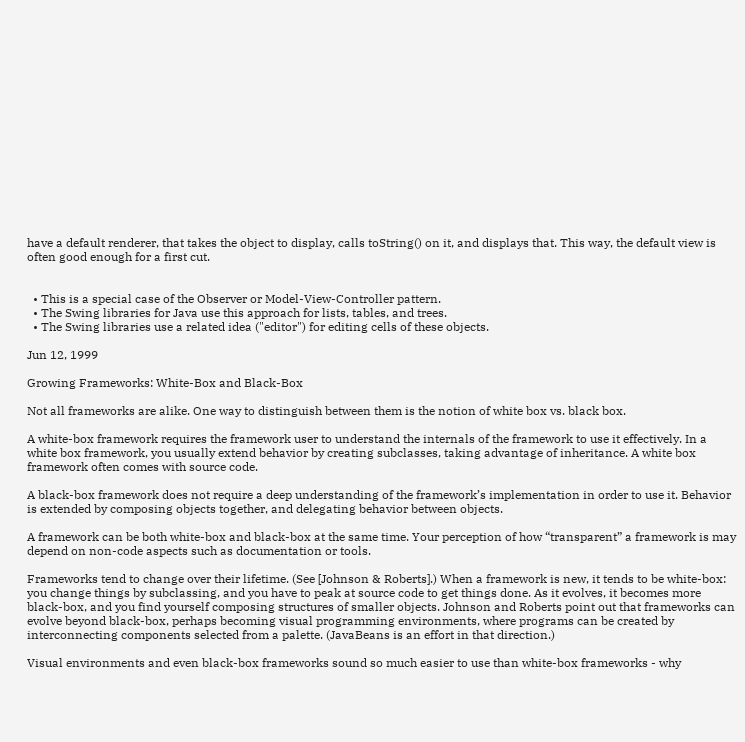have a default renderer, that takes the object to display, calls toString() on it, and displays that. This way, the default view is often good enough for a first cut.


  • This is a special case of the Observer or Model-View-Controller pattern.
  • The Swing libraries for Java use this approach for lists, tables, and trees.
  • The Swing libraries use a related idea ("editor") for editing cells of these objects.

Jun 12, 1999

Growing Frameworks: White-Box and Black-Box

Not all frameworks are alike. One way to distinguish between them is the notion of white box vs. black box.

A white-box framework requires the framework user to understand the internals of the framework to use it effectively. In a white box framework, you usually extend behavior by creating subclasses, taking advantage of inheritance. A white box framework often comes with source code.

A black-box framework does not require a deep understanding of the framework’s implementation in order to use it. Behavior is extended by composing objects together, and delegating behavior between objects.

A framework can be both white-box and black-box at the same time. Your perception of how “transparent” a framework is may depend on non-code aspects such as documentation or tools.

Frameworks tend to change over their lifetime. (See [Johnson & Roberts].) When a framework is new, it tends to be white-box: you change things by subclassing, and you have to peak at source code to get things done. As it evolves, it becomes more black-box, and you find yourself composing structures of smaller objects. Johnson and Roberts point out that frameworks can evolve beyond black-box, perhaps becoming visual programming environments, where programs can be created by interconnecting components selected from a palette. (JavaBeans is an effort in that direction.)

Visual environments and even black-box frameworks sound so much easier to use than white-box frameworks - why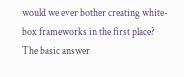would we ever bother creating white-box frameworks in the first place? The basic answer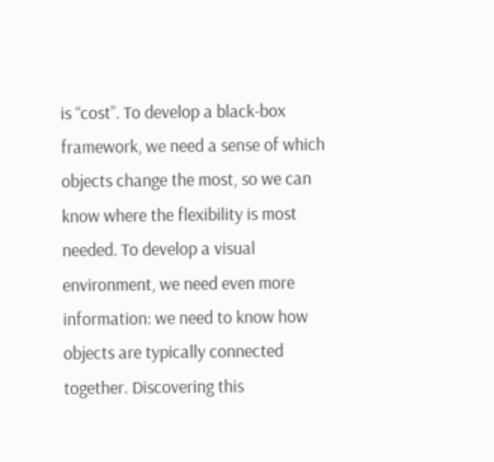is “cost”. To develop a black-box framework, we need a sense of which objects change the most, so we can know where the flexibility is most needed. To develop a visual environment, we need even more information: we need to know how objects are typically connected together. Discovering this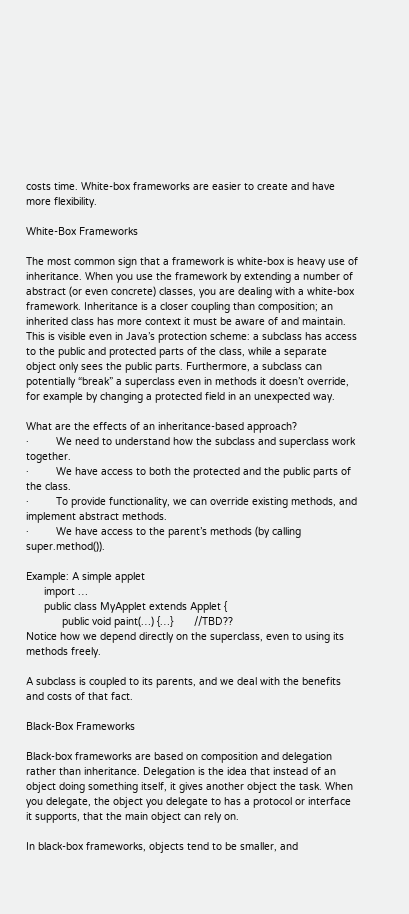costs time. White-box frameworks are easier to create and have more flexibility.

White-Box Frameworks

The most common sign that a framework is white-box is heavy use of inheritance. When you use the framework by extending a number of abstract (or even concrete) classes, you are dealing with a white-box framework. Inheritance is a closer coupling than composition; an inherited class has more context it must be aware of and maintain. This is visible even in Java’s protection scheme: a subclass has access to the public and protected parts of the class, while a separate object only sees the public parts. Furthermore, a subclass can potentially “break” a superclass even in methods it doesn’t override, for example by changing a protected field in an unexpected way.

What are the effects of an inheritance-based approach?
·         We need to understand how the subclass and superclass work together.
·         We have access to both the protected and the public parts of the class.
·         To provide functionality, we can override existing methods, and implement abstract methods.
·         We have access to the parent’s methods (by calling super.method()).

Example: A simple applet
      import …
      public class MyApplet extends Applet {
            public void paint(…) {…}       //TBD??
Notice how we depend directly on the superclass, even to using its methods freely.

A subclass is coupled to its parents, and we deal with the benefits and costs of that fact.

Black-Box Frameworks

Black-box frameworks are based on composition and delegation rather than inheritance. Delegation is the idea that instead of an object doing something itself, it gives another object the task. When you delegate, the object you delegate to has a protocol or interface it supports, that the main object can rely on.

In black-box frameworks, objects tend to be smaller, and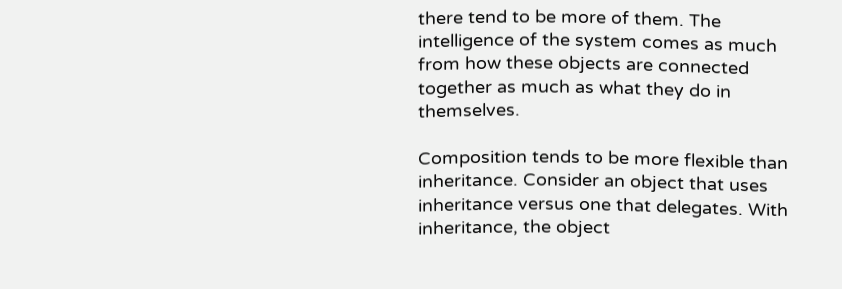there tend to be more of them. The intelligence of the system comes as much from how these objects are connected together as much as what they do in themselves.

Composition tends to be more flexible than inheritance. Consider an object that uses inheritance versus one that delegates. With inheritance, the object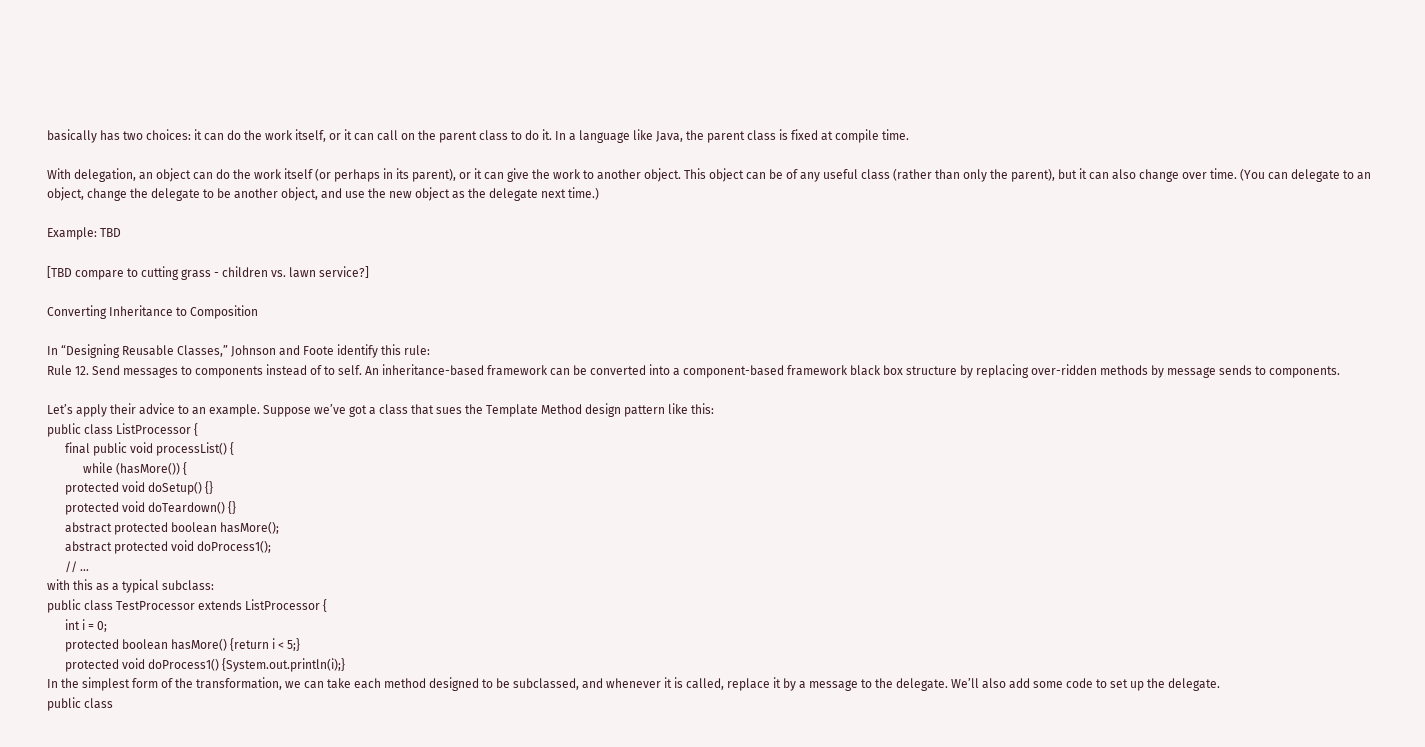basically has two choices: it can do the work itself, or it can call on the parent class to do it. In a language like Java, the parent class is fixed at compile time.

With delegation, an object can do the work itself (or perhaps in its parent), or it can give the work to another object. This object can be of any useful class (rather than only the parent), but it can also change over time. (You can delegate to an object, change the delegate to be another object, and use the new object as the delegate next time.)

Example: TBD

[TBD compare to cutting grass - children vs. lawn service?]

Converting Inheritance to Composition

In “Designing Reusable Classes,” Johnson and Foote identify this rule:
Rule 12. Send messages to components instead of to self. An inheritance-based framework can be converted into a component-based framework black box structure by replacing over-ridden methods by message sends to components.

Let’s apply their advice to an example. Suppose we’ve got a class that sues the Template Method design pattern like this:
public class ListProcessor {
      final public void processList() {
            while (hasMore()) {
      protected void doSetup() {}
      protected void doTeardown() {}
      abstract protected boolean hasMore();
      abstract protected void doProcess1();
      // …
with this as a typical subclass:
public class TestProcessor extends ListProcessor {
      int i = 0;
      protected boolean hasMore() {return i < 5;}
      protected void doProcess1() {System.out.println(i);}
In the simplest form of the transformation, we can take each method designed to be subclassed, and whenever it is called, replace it by a message to the delegate. We’ll also add some code to set up the delegate.
public class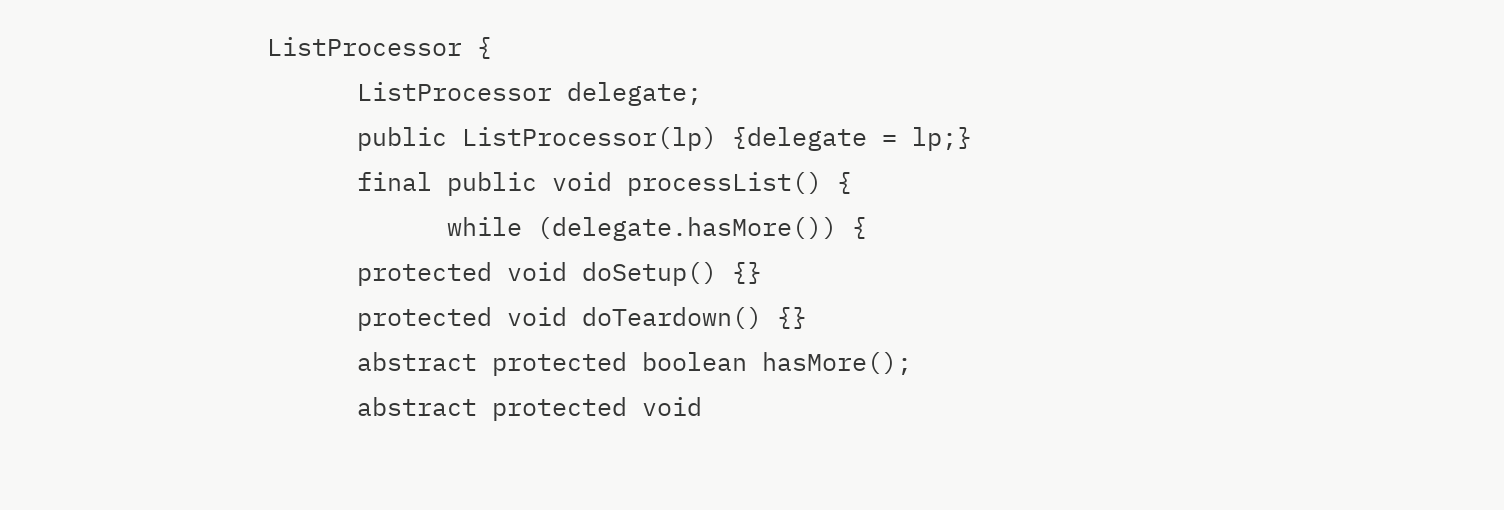ListProcessor {
      ListProcessor delegate;
      public ListProcessor(lp) {delegate = lp;}
      final public void processList() {
            while (delegate.hasMore()) {
      protected void doSetup() {}
      protected void doTeardown() {}
      abstract protected boolean hasMore();
      abstract protected void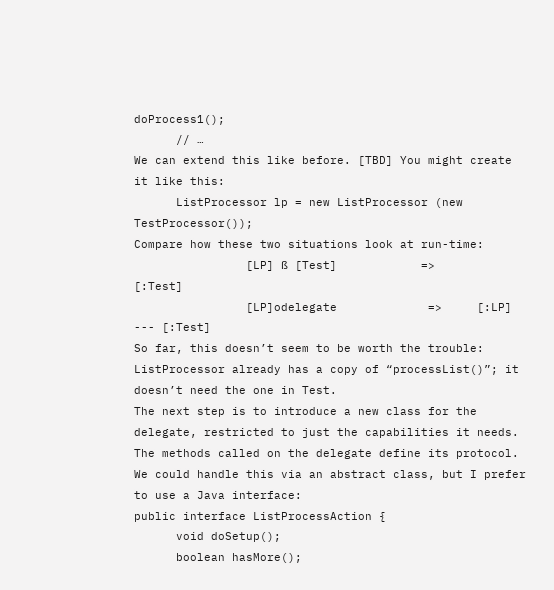doProcess1();
      // …
We can extend this like before. [TBD] You might create it like this:
      ListProcessor lp = new ListProcessor (new TestProcessor());
Compare how these two situations look at run-time:
                [LP] ß [Test]            =>             [:Test]
                [LP]odelegate             =>     [:LP] --- [:Test]
So far, this doesn’t seem to be worth the trouble: ListProcessor already has a copy of “processList()”; it doesn’t need the one in Test.
The next step is to introduce a new class for the delegate, restricted to just the capabilities it needs. The methods called on the delegate define its protocol. We could handle this via an abstract class, but I prefer to use a Java interface:
public interface ListProcessAction {
      void doSetup();
      boolean hasMore();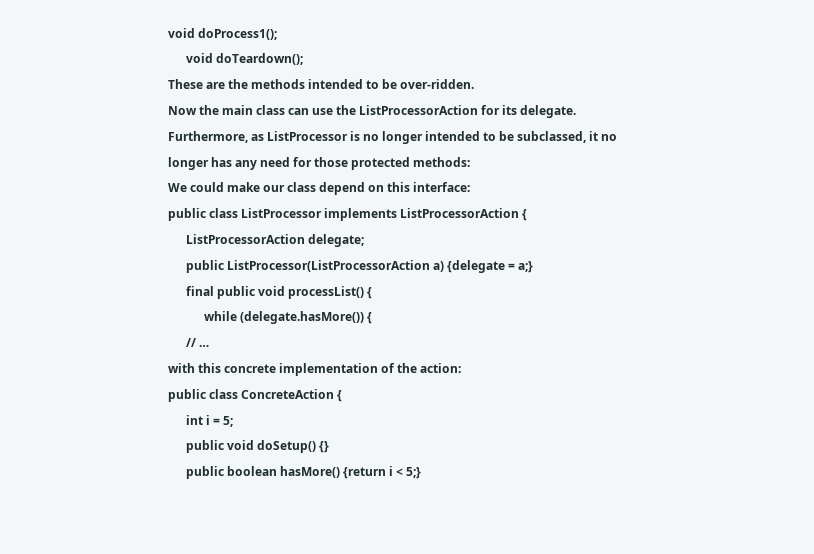void doProcess1();
      void doTeardown();
These are the methods intended to be over-ridden.
Now the main class can use the ListProcessorAction for its delegate. Furthermore, as ListProcessor is no longer intended to be subclassed, it no longer has any need for those protected methods:
We could make our class depend on this interface:
public class ListProcessor implements ListProcessorAction {
      ListProcessorAction delegate;
      public ListProcessor(ListProcessorAction a) {delegate = a;}
      final public void processList() {
            while (delegate.hasMore()) {
      // …
with this concrete implementation of the action:
public class ConcreteAction {
      int i = 5;
      public void doSetup() {}
      public boolean hasMore() {return i < 5;}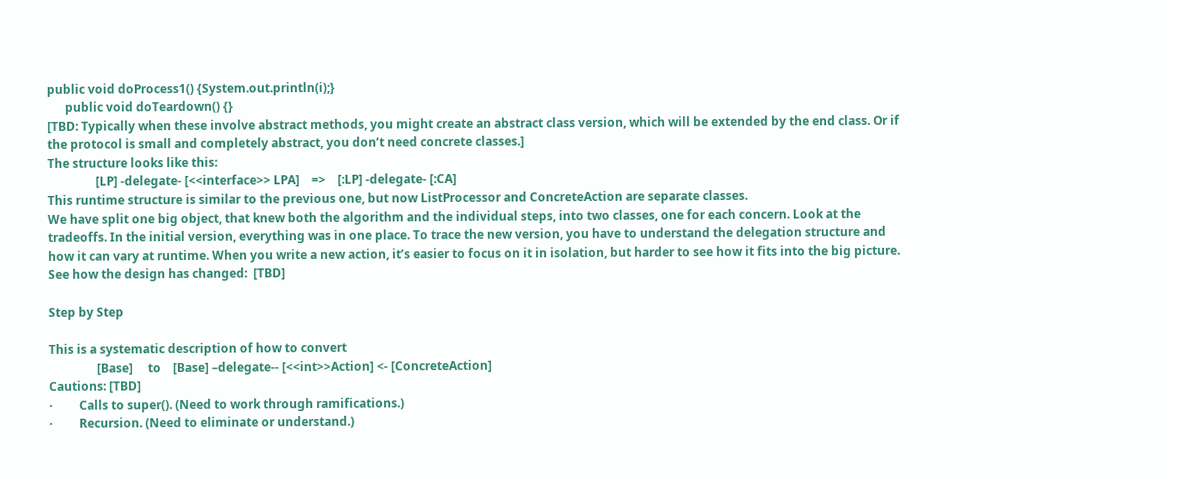public void doProcess1() {System.out.println(i);}
      public void doTeardown() {}
[TBD: Typically when these involve abstract methods, you might create an abstract class version, which will be extended by the end class. Or if the protocol is small and completely abstract, you don’t need concrete classes.]
The structure looks like this:
                [LP] -delegate- [<<interface>> LPA]    =>    [:LP] -delegate- [:CA]
This runtime structure is similar to the previous one, but now ListProcessor and ConcreteAction are separate classes.
We have split one big object, that knew both the algorithm and the individual steps, into two classes, one for each concern. Look at the tradeoffs. In the initial version, everything was in one place. To trace the new version, you have to understand the delegation structure and how it can vary at runtime. When you write a new action, it’s easier to focus on it in isolation, but harder to see how it fits into the big picture.
See how the design has changed:  [TBD]

Step by Step

This is a systematic description of how to convert
                [Base]     to    [Base] –delegate-- [<<int>>Action] <- [ConcreteAction]
Cautions: [TBD]
·         Calls to super(). (Need to work through ramifications.)
·         Recursion. (Need to eliminate or understand.)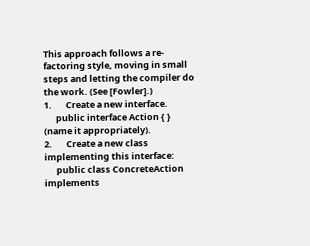This approach follows a re-factoring style, moving in small steps and letting the compiler do the work. (See [Fowler].)
1.       Create a new interface.
      public interface Action { }
(name it appropriately).
2.       Create a new class implementing this interface:
      public class ConcreteAction implements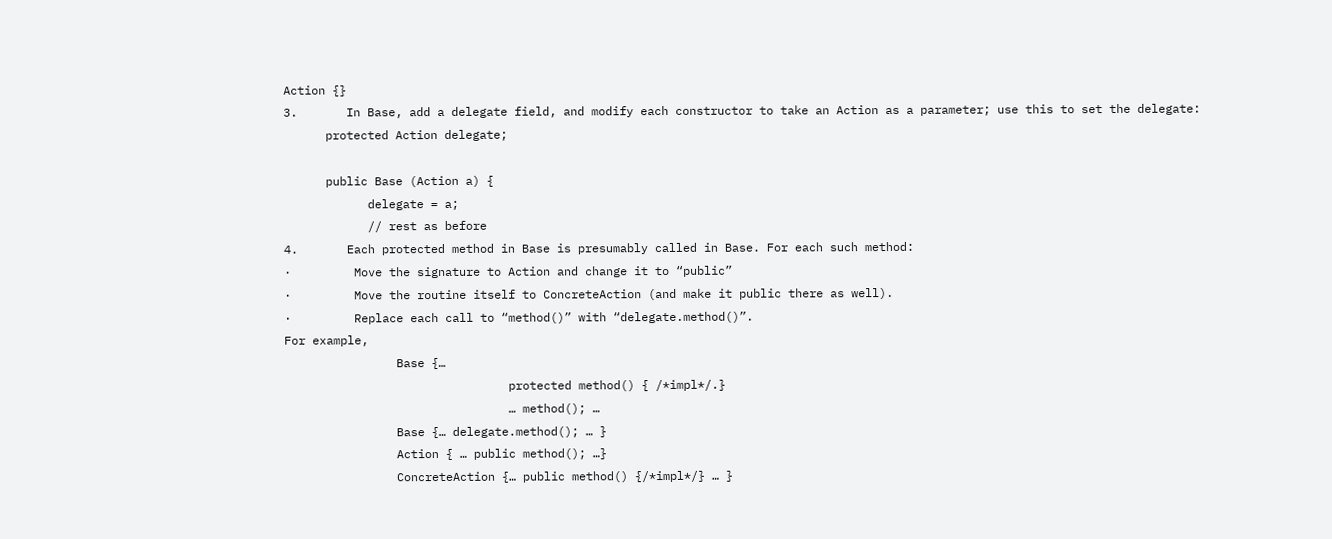Action {}
3.       In Base, add a delegate field, and modify each constructor to take an Action as a parameter; use this to set the delegate:
      protected Action delegate;

      public Base (Action a) {
            delegate = a;
            // rest as before
4.       Each protected method in Base is presumably called in Base. For each such method:
·         Move the signature to Action and change it to “public”
·         Move the routine itself to ConcreteAction (and make it public there as well).
·         Replace each call to “method()” with “delegate.method()”.
For example,
                Base {…
                                protected method() { /*impl*/.}
                                … method(); …
                Base {… delegate.method(); … }
                Action { … public method(); …}
                ConcreteAction {… public method() {/*impl*/} … }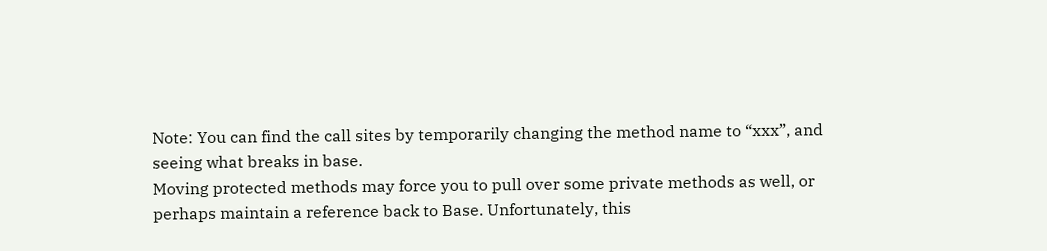Note: You can find the call sites by temporarily changing the method name to “xxx”, and seeing what breaks in base.
Moving protected methods may force you to pull over some private methods as well, or perhaps maintain a reference back to Base. Unfortunately, this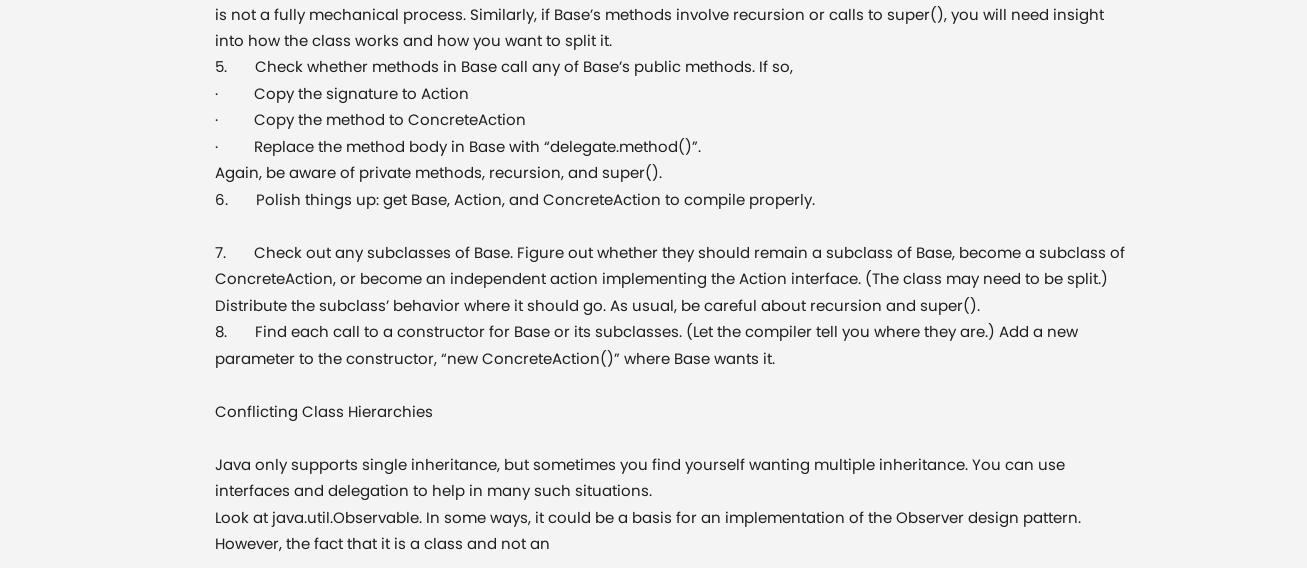is not a fully mechanical process. Similarly, if Base’s methods involve recursion or calls to super(), you will need insight into how the class works and how you want to split it.
5.       Check whether methods in Base call any of Base’s public methods. If so,
·         Copy the signature to Action
·         Copy the method to ConcreteAction
·         Replace the method body in Base with “delegate.method()”.
Again, be aware of private methods, recursion, and super().
6.       Polish things up: get Base, Action, and ConcreteAction to compile properly.

7.       Check out any subclasses of Base. Figure out whether they should remain a subclass of Base, become a subclass of ConcreteAction, or become an independent action implementing the Action interface. (The class may need to be split.) Distribute the subclass’ behavior where it should go. As usual, be careful about recursion and super().
8.       Find each call to a constructor for Base or its subclasses. (Let the compiler tell you where they are.) Add a new parameter to the constructor, “new ConcreteAction()” where Base wants it.

Conflicting Class Hierarchies

Java only supports single inheritance, but sometimes you find yourself wanting multiple inheritance. You can use interfaces and delegation to help in many such situations.
Look at java.util.Observable. In some ways, it could be a basis for an implementation of the Observer design pattern. However, the fact that it is a class and not an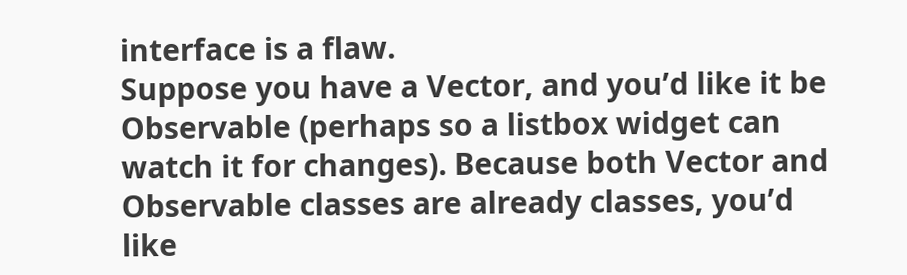interface is a flaw.
Suppose you have a Vector, and you’d like it be Observable (perhaps so a listbox widget can watch it for changes). Because both Vector and Observable classes are already classes, you’d like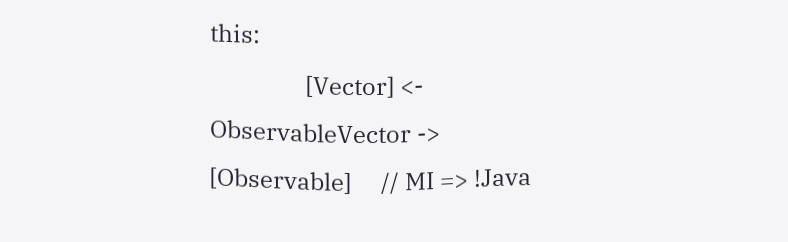this:
                [Vector] <- ObservableVector -> [Observable]     // MI => !Java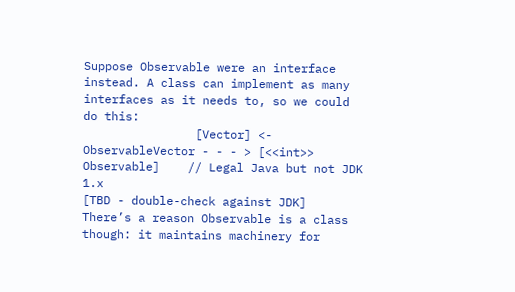Suppose Observable were an interface instead. A class can implement as many interfaces as it needs to, so we could do this:
                [Vector] <- ObservableVector - - - > [<<int>> Observable]    // Legal Java but not JDK 1.x
[TBD - double-check against JDK]
There’s a reason Observable is a class though: it maintains machinery for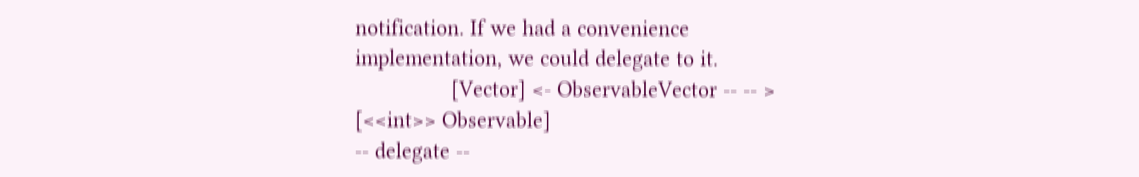notification. If we had a convenience implementation, we could delegate to it.
                [Vector] <- ObservableVector -- -- > [<<int>> Observable]
-- delegate --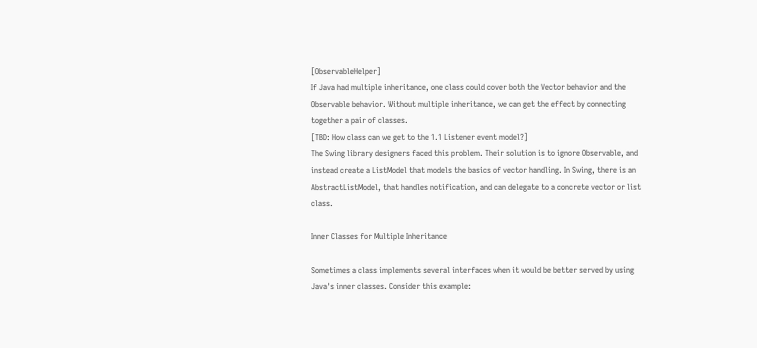[ObservableHelper]
If Java had multiple inheritance, one class could cover both the Vector behavior and the Observable behavior. Without multiple inheritance, we can get the effect by connecting together a pair of classes.
[TBD: How class can we get to the 1.1 Listener event model?]
The Swing library designers faced this problem. Their solution is to ignore Observable, and instead create a ListModel that models the basics of vector handling. In Swing, there is an AbstractListModel, that handles notification, and can delegate to a concrete vector or list class.

Inner Classes for Multiple Inheritance

Sometimes a class implements several interfaces when it would be better served by using Java's inner classes. Consider this example: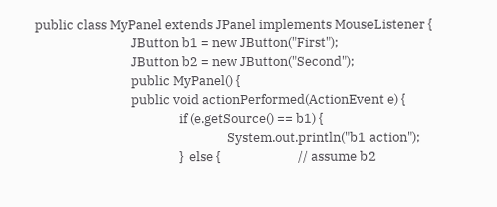public class MyPanel extends JPanel implements MouseListener {
                                JButton b1 = new JButton("First");
                                JButton b2 = new JButton("Second");
                                public MyPanel() {
                                public void actionPerformed(ActionEvent e) {
                                                if (e.getSource() == b1) {
                                                                System.out.println("b1 action");
                                                }  else {                          // assume b2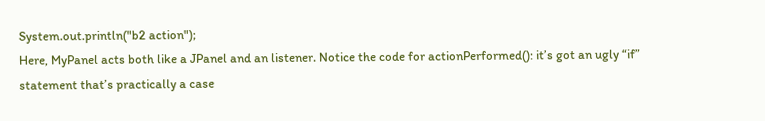System.out.println("b2 action");
Here, MyPanel acts both like a JPanel and an listener. Notice the code for actionPerformed(): it’s got an ugly “if” statement that’s practically a case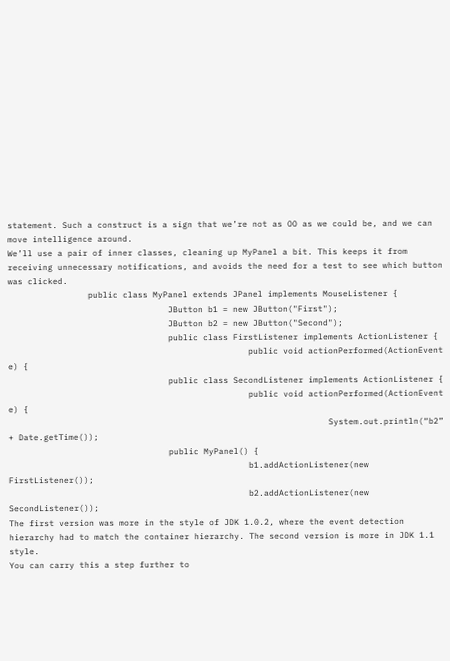statement. Such a construct is a sign that we’re not as OO as we could be, and we can move intelligence around.
We’ll use a pair of inner classes, cleaning up MyPanel a bit. This keeps it from receiving unnecessary notifications, and avoids the need for a test to see which button was clicked.
                public class MyPanel extends JPanel implements MouseListener {
                                JButton b1 = new JButton("First");
                                JButton b2 = new JButton("Second");
                                public class FirstListener implements ActionListener {
                                                public void actionPerformed(ActionEvent e) {
                                public class SecondListener implements ActionListener {
                                                public void actionPerformed(ActionEvent e) {
                                                                System.out.println(“b2” + Date.getTime());
                                public MyPanel() {
                                                b1.addActionListener(new FirstListener());
                                                b2.addActionListener(new SecondListener());
The first version was more in the style of JDK 1.0.2, where the event detection hierarchy had to match the container hierarchy. The second version is more in JDK 1.1 style.
You can carry this a step further to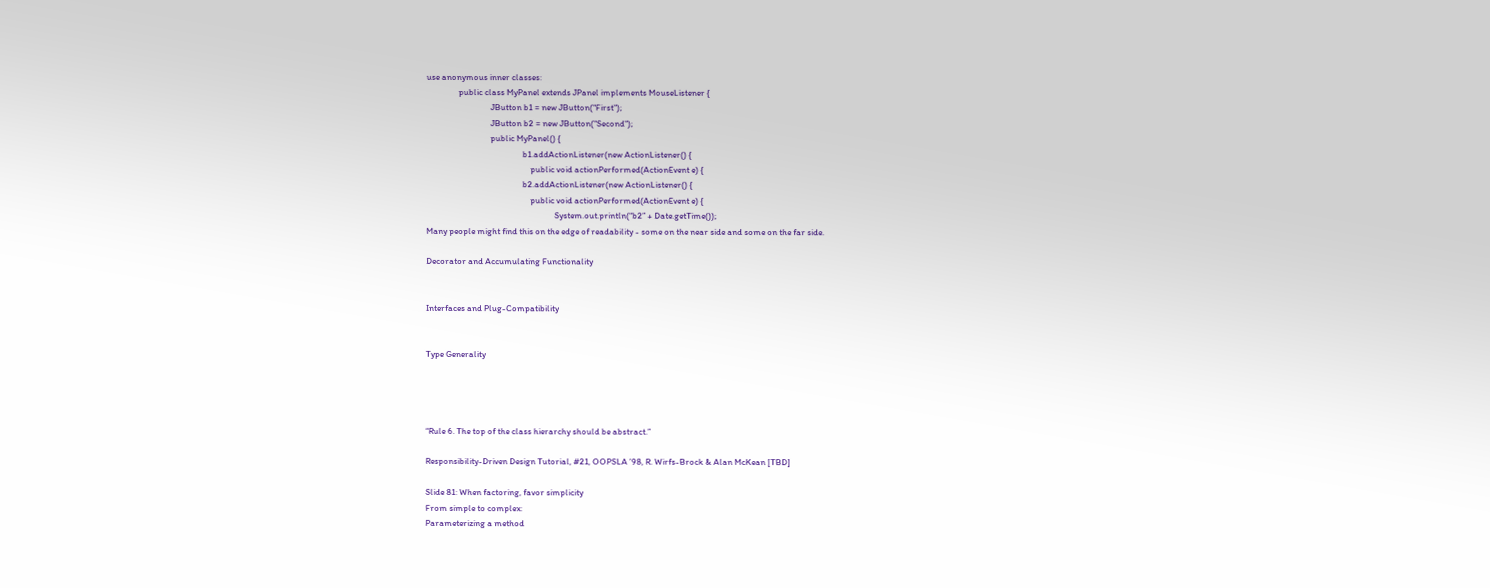use anonymous inner classes:
                public class MyPanel extends JPanel implements MouseListener {
                                JButton b1 = new JButton("First");
                                JButton b2 = new JButton("Second");
                                public MyPanel() {
                                                b1.addActionListener(new ActionListener() {
                                                    public void actionPerformed(ActionEvent e) {
                                                b2.addActionListener(new ActionListener() {
                                                    public void actionPerformed(ActionEvent e) {
                                                                System.out.println(“b2” + Date.getTime());
Many people might find this on the edge of readability - some on the near side and some on the far side.

Decorator and Accumulating Functionality


Interfaces and Plug-Compatibility


Type Generality




“Rule 6. The top of the class hierarchy should be abstract.”

Responsibility-Driven Design Tutorial, #21, OOPSLA ’98, R. Wirfs-Brock & Alan McKean [TBD]

Slide 81: When factoring, favor simplicity
From simple to complex:
Parameterizing a method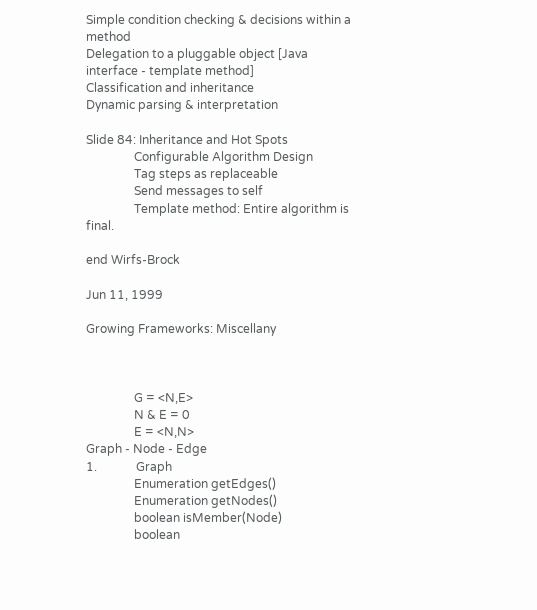Simple condition checking & decisions within a method
Delegation to a pluggable object [Java interface - template method]
Classification and inheritance
Dynamic parsing & interpretation

Slide 84: Inheritance and Hot Spots
                Configurable Algorithm Design
                Tag steps as replaceable
                Send messages to self
                Template method: Entire algorithm is final.

end Wirfs-Brock

Jun 11, 1999

Growing Frameworks: Miscellany



                G = <N,E>
                N & E = 0
                E = <N,N>
Graph - Node - Edge
1.             Graph
                Enumeration getEdges()
                Enumeration getNodes()
                boolean isMember(Node)
                boolean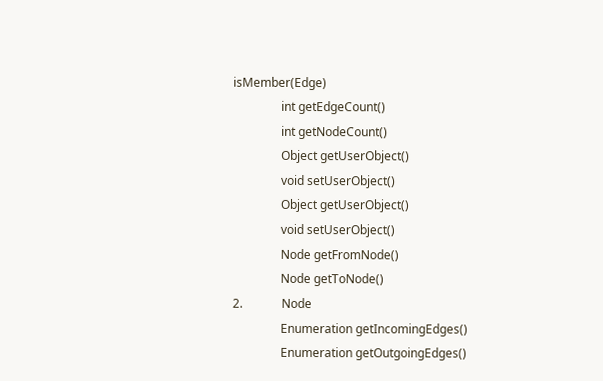isMember(Edge)
                int getEdgeCount()
                int getNodeCount()
                Object getUserObject()
                void setUserObject()
                Object getUserObject()
                void setUserObject()
                Node getFromNode()
                Node getToNode()
2.             Node
                Enumeration getIncomingEdges()
                Enumeration getOutgoingEdges()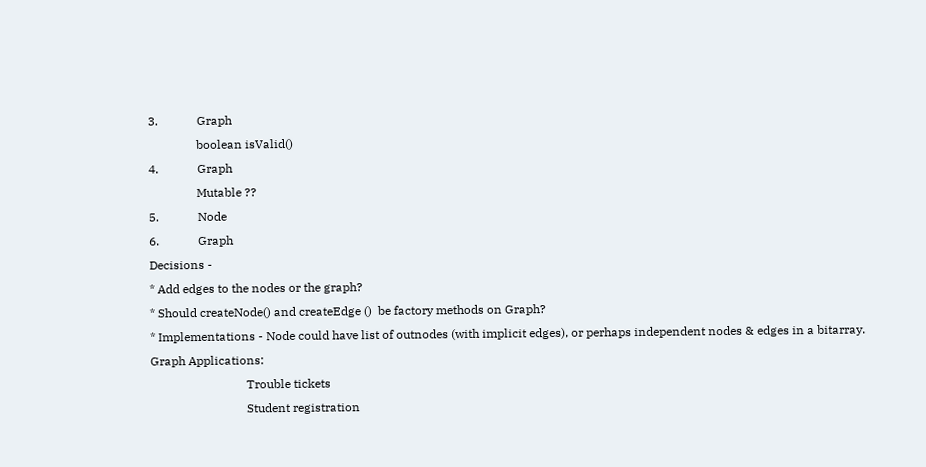3.             Graph
                boolean isValid()
4.             Graph
                Mutable ??
5.             Node
6.             Graph
Decisions -
* Add edges to the nodes or the graph?
* Should createNode() and createEdge ()  be factory methods on Graph?
* Implementations - Node could have list of outnodes (with implicit edges), or perhaps independent nodes & edges in a bitarray.
Graph Applications:
                                Trouble tickets
                                Student registration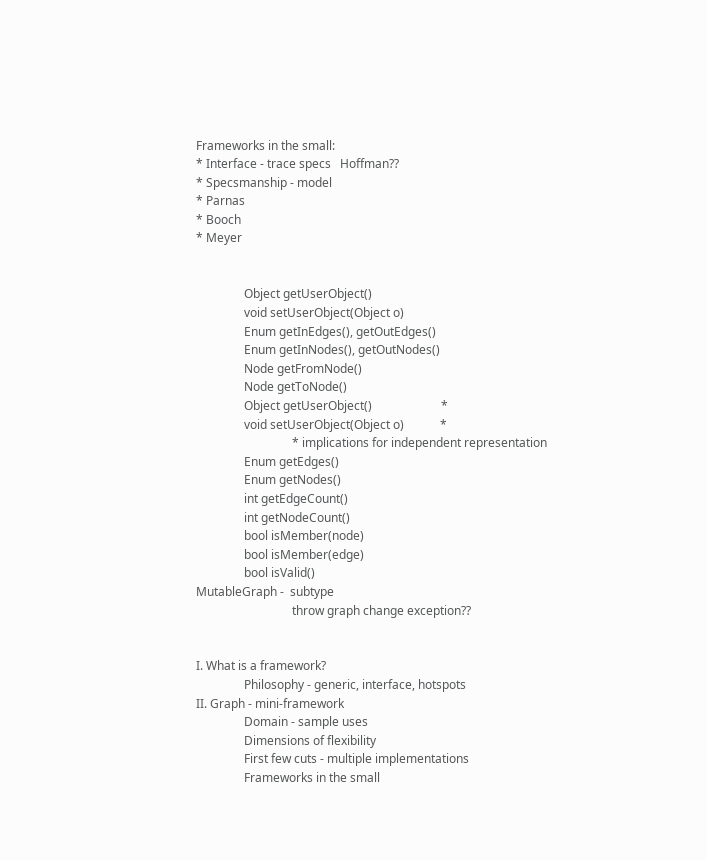Frameworks in the small:
* Interface - trace specs   Hoffman??
* Specsmanship - model
* Parnas
* Booch
* Meyer


                Object getUserObject()
                void setUserObject(Object o)
                Enum getInEdges(), getOutEdges()
                Enum getInNodes(), getOutNodes()
                Node getFromNode()
                Node getToNode()
                Object getUserObject()                       *
                void setUserObject(Object o)            *
                                * implications for independent representation
                Enum getEdges()
                Enum getNodes()
                int getEdgeCount()
                int getNodeCount()
                bool isMember(node)
                bool isMember(edge)
                bool isValid()
MutableGraph -  subtype
                                throw graph change exception??


I. What is a framework?
                Philosophy - generic, interface, hotspots
II. Graph - mini-framework
                Domain - sample uses
                Dimensions of flexibility
                First few cuts - multiple implementations
                Frameworks in the small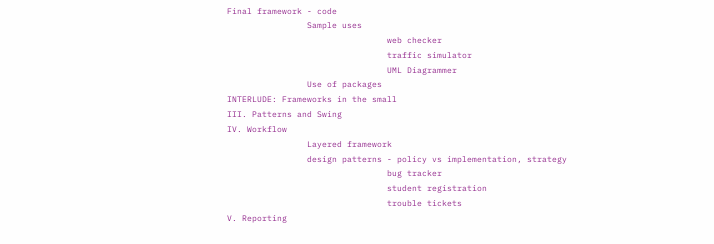Final framework - code
                Sample uses
                                web checker
                                traffic simulator
                                UML Diagrammer
                Use of packages
INTERLUDE: Frameworks in the small
III. Patterns and Swing
IV. Workflow
                Layered framework
                design patterns - policy vs implementation, strategy
                                bug tracker
                                student registration
                                trouble tickets
V. Reporting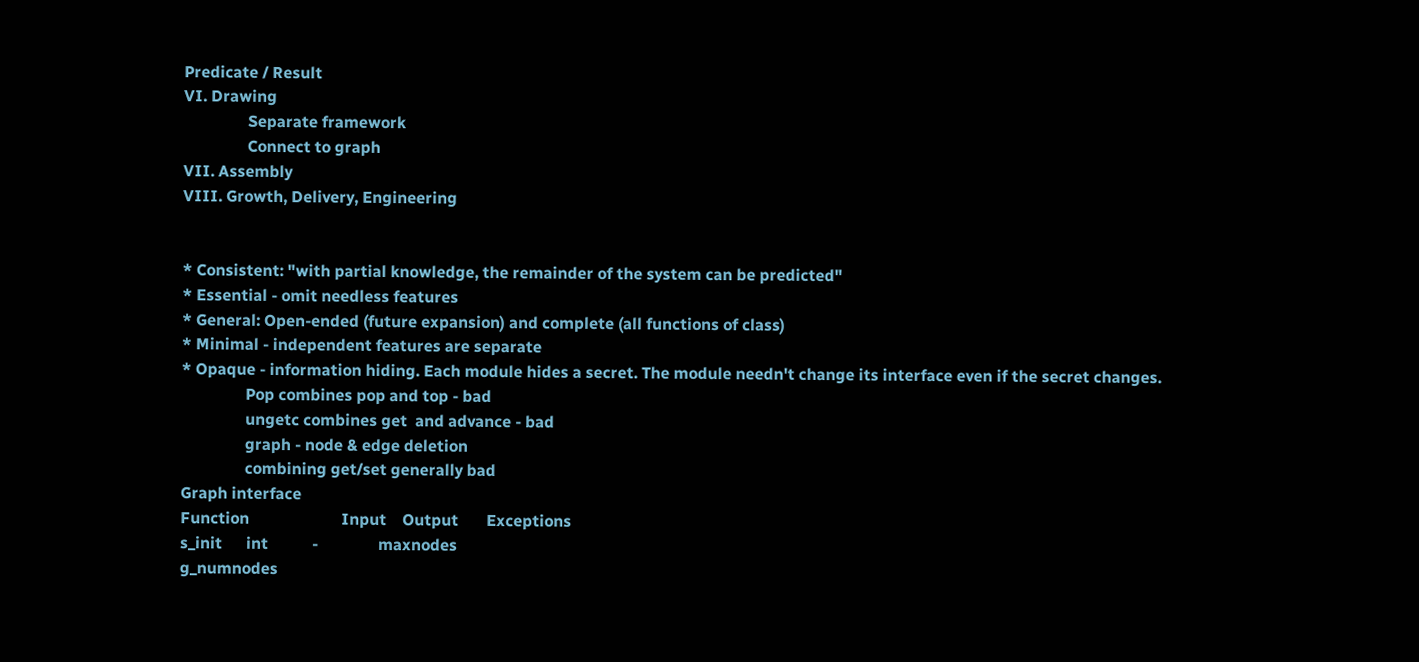Predicate / Result
VI. Drawing
                Separate framework
                Connect to graph
VII. Assembly
VIII. Growth, Delivery, Engineering


* Consistent: "with partial knowledge, the remainder of the system can be predicted"
* Essential - omit needless features
* General: Open-ended (future expansion) and complete (all functions of class)
* Minimal - independent features are separate
* Opaque - information hiding. Each module hides a secret. The module needn't change its interface even if the secret changes.
                Pop combines pop and top - bad
                ungetc combines get  and advance - bad
                graph - node & edge deletion
                combining get/set generally bad
Graph interface
Function                       Input    Output       Exceptions
s_init      int           -               maxnodes
g_numnodes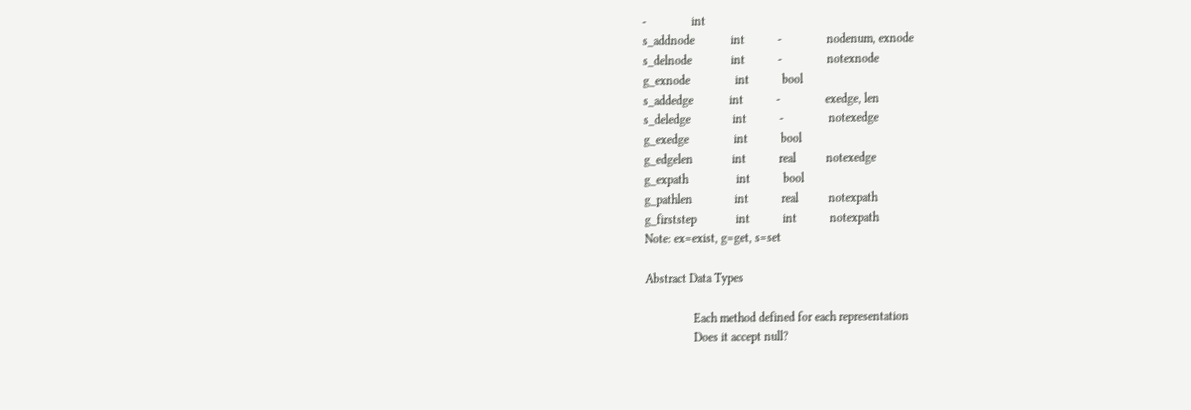-               int
s_addnode            int           -               nodenum, exnode
s_delnode             int           -               notexnode
g_exnode               int           bool
s_addedge            int           -               exedge, len
s_deledge              int           -               notexedge
g_exedge               int           bool
g_edgelen             int           real          notexedge
g_expath                int           bool
g_pathlen              int           real          notexpath
g_firststep             int           int           notexpath
Note: ex=exist, g=get, s=set

Abstract Data Types

                Each method defined for each representation
                Does it accept null?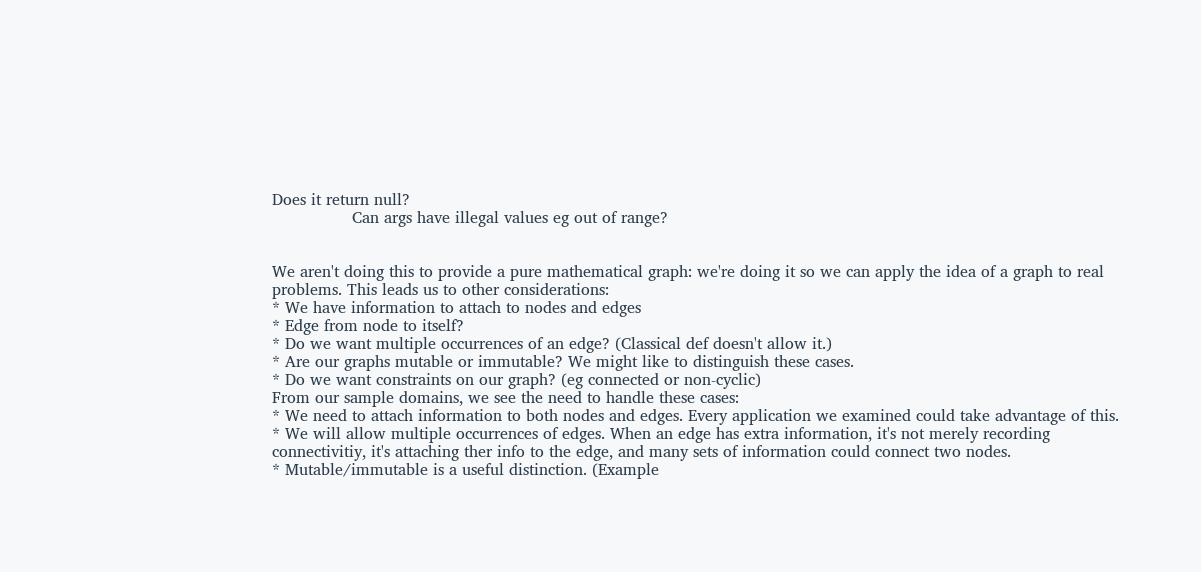Does it return null?
                Can args have illegal values eg out of range?


We aren't doing this to provide a pure mathematical graph: we're doing it so we can apply the idea of a graph to real problems. This leads us to other considerations:
* We have information to attach to nodes and edges
* Edge from node to itself?
* Do we want multiple occurrences of an edge? (Classical def doesn't allow it.)
* Are our graphs mutable or immutable? We might like to distinguish these cases.
* Do we want constraints on our graph? (eg connected or non-cyclic)
From our sample domains, we see the need to handle these cases:
* We need to attach information to both nodes and edges. Every application we examined could take advantage of this.
* We will allow multiple occurrences of edges. When an edge has extra information, it's not merely recording connectivitiy, it's attaching ther info to the edge, and many sets of information could connect two nodes.
* Mutable/immutable is a useful distinction. (Example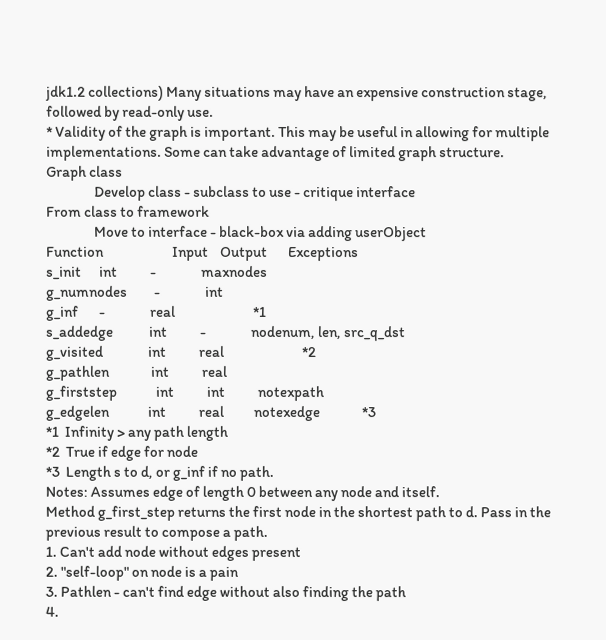jdk1.2 collections) Many situations may have an expensive construction stage, followed by read-only use.
* Validity of the graph is important. This may be useful in allowing for multiple implementations. Some can take advantage of limited graph structure.
Graph class
                Develop class - subclass to use - critique interface
From class to framework
                Move to interface - black-box via adding userObject
Function                       Input    Output       Exceptions
s_init      int           -               maxnodes
g_numnodes         -               int
g_inf       -               real                          *1
s_addedge            int           -               nodenum, len, src_q_dst
g_visited               int           real                          *2
g_pathlen              int           real
g_firststep             int           int           notexpath
g_edgelen             int           real          notexedge              *3
*1  Infinity > any path length
*2  True if edge for node
*3  Length s to d, or g_inf if no path.
Notes: Assumes edge of length 0 between any node and itself.
Method g_first_step returns the first node in the shortest path to d. Pass in the previous result to compose a path.
1. Can't add node without edges present
2. "self-loop" on node is a pain
3. Pathlen - can't find edge without also finding the path
4.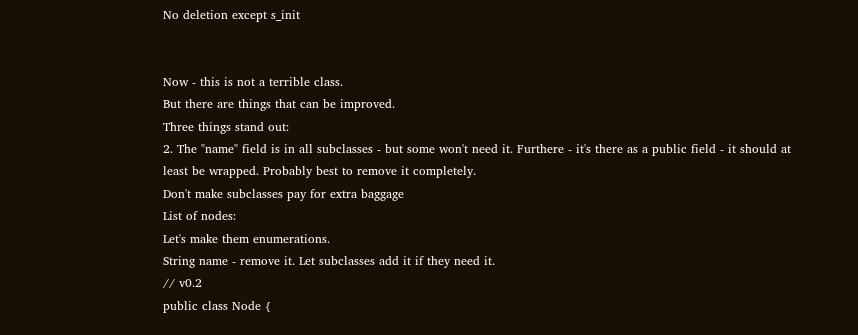No deletion except s_init


Now - this is not a terrible class.
But there are things that can be improved.
Three things stand out:
2. The "name" field is in all subclasses - but some won't need it. Furthere - it's there as a public field - it should at least be wrapped. Probably best to remove it completely.
Don't make subclasses pay for extra baggage
List of nodes:
Let's make them enumerations.
String name - remove it. Let subclasses add it if they need it.
// v0.2
public class Node {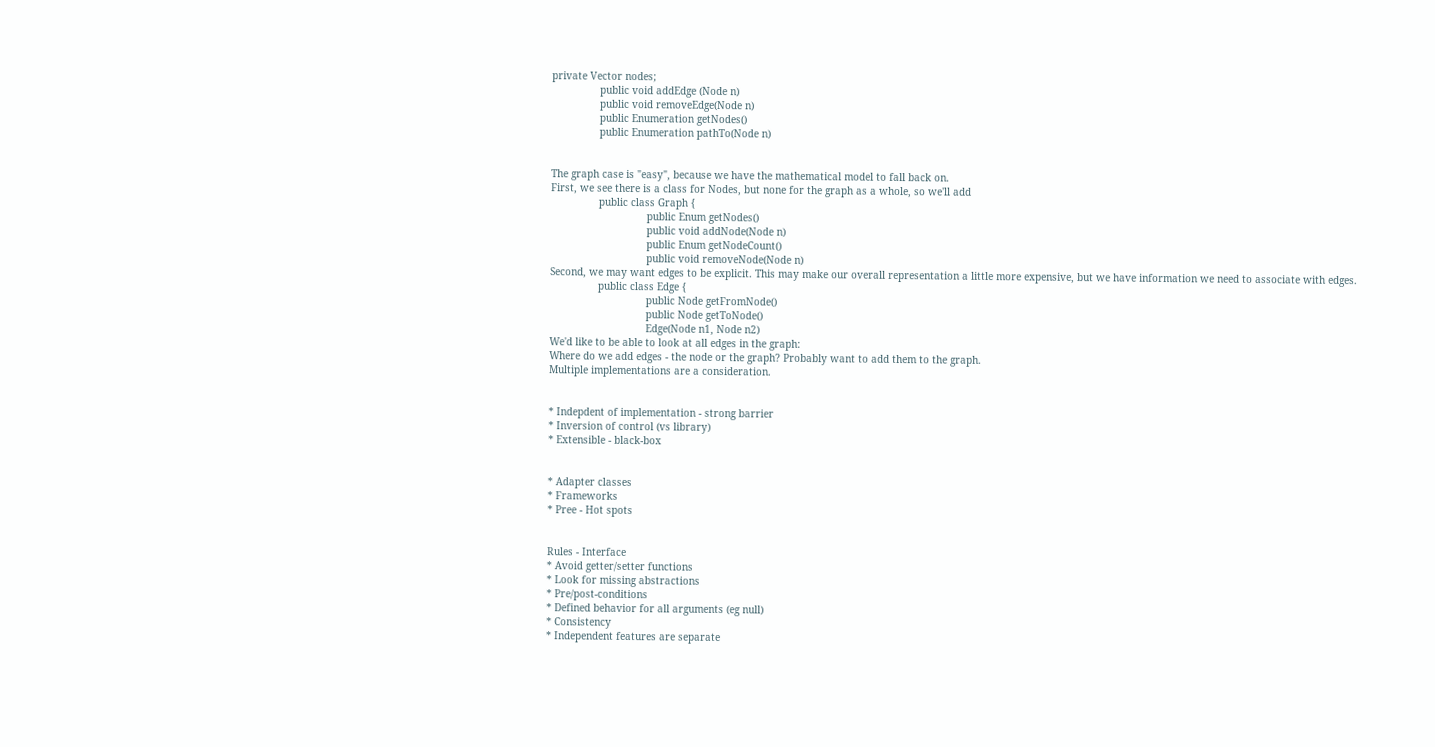private Vector nodes;
                public void addEdge (Node n)
                public void removeEdge(Node n)
                public Enumeration getNodes()
                public Enumeration pathTo(Node n)


The graph case is "easy", because we have the mathematical model to fall back on.
First, we see there is a class for Nodes, but none for the graph as a whole, so we'll add
                public class Graph {
                                public Enum getNodes()
                                public void addNode(Node n)
                                public Enum getNodeCount()
                                public void removeNode(Node n)
Second, we may want edges to be explicit. This may make our overall representation a little more expensive, but we have information we need to associate with edges.
                public class Edge {
                                public Node getFromNode()
                                public Node getToNode()
                                Edge(Node n1, Node n2)
We'd like to be able to look at all edges in the graph:
Where do we add edges - the node or the graph? Probably want to add them to the graph.
Multiple implementations are a consideration.


* Indepdent of implementation - strong barrier
* Inversion of control (vs library)
* Extensible - black-box


* Adapter classes
* Frameworks
* Pree - Hot spots


Rules - Interface
* Avoid getter/setter functions
* Look for missing abstractions
* Pre/post-conditions
* Defined behavior for all arguments (eg null)
* Consistency
* Independent features are separate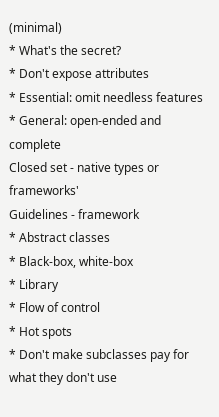(minimal)
* What's the secret?
* Don't expose attributes
* Essential: omit needless features
* General: open-ended and complete
Closed set - native types or frameworks'
Guidelines - framework
* Abstract classes
* Black-box, white-box
* Library
* Flow of control
* Hot spots
* Don't make subclasses pay for what they don't use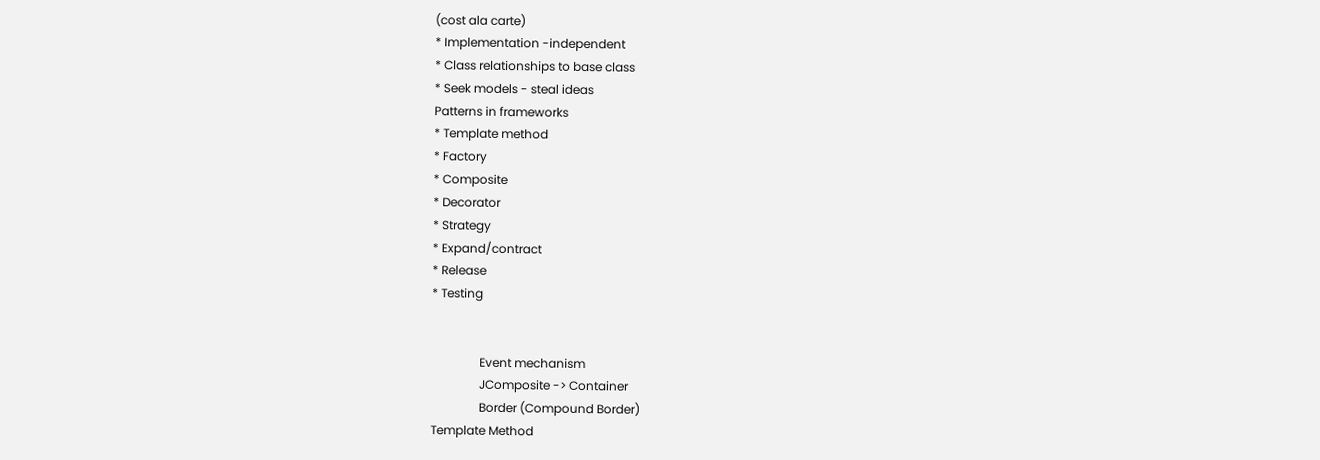(cost ala carte)
* Implementation -independent
* Class relationships to base class
* Seek models - steal ideas
Patterns in frameworks
* Template method
* Factory
* Composite
* Decorator
* Strategy
* Expand/contract
* Release
* Testing


                Event mechanism
                JComposite -> Container
                Border (Compound Border)
Template Method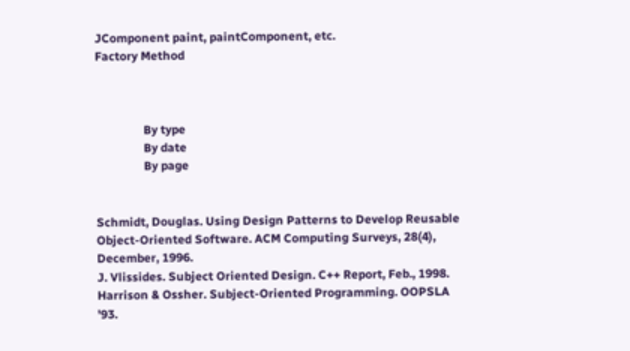JComponent paint, paintComponent, etc.
Factory Method



                By type
                By date
                By page


Schmidt, Douglas. Using Design Patterns to Develop Reusable Object-Oriented Software. ACM Computing Surveys, 28(4), December, 1996.
J. Vlissides. Subject Oriented Design. C++ Report, Feb., 1998.
Harrison & Ossher. Subject-Oriented Programming. OOPSLA '93.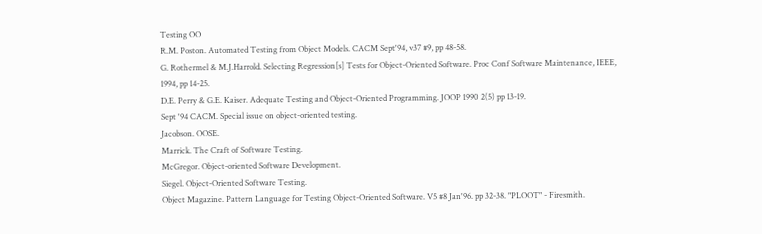Testing OO
R.M. Poston. Automated Testing from Object Models. CACM Sept'94, v37 #9, pp 48-58.
G. Rothermel & M.J.Harrold. Selecting Regression[s] Tests for Object-Oriented Software. Proc Conf Software Maintenance, IEEE, 1994, pp 14-25.
D.E. Perry & G.E. Kaiser. Adequate Testing and Object-Oriented Programming. JOOP 1990 2(5) pp 13-19.
Sept '94 CACM. Special issue on object-oriented testing.
Jacobson. OOSE.
Marrick. The Craft of Software Testing.
McGregor. Object-oriented Software Development.
Siegel. Object-Oriented Software Testing.
Object Magazine. Pattern Language for Testing Object-Oriented Software. V5 #8 Jan'96. pp 32-38. "PLOOT" - Firesmith.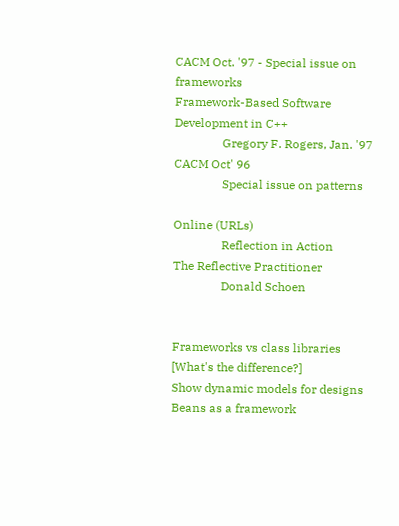CACM Oct. '97 - Special issue on frameworks
Framework-Based Software Development in C++
                Gregory F. Rogers, Jan. '97
CACM Oct' 96
                Special issue on patterns

Online (URLs)
                Reflection in Action
The Reflective Practitioner
                Donald Schoen


Frameworks vs class libraries
[What's the difference?]
Show dynamic models for designs
Beans as a framework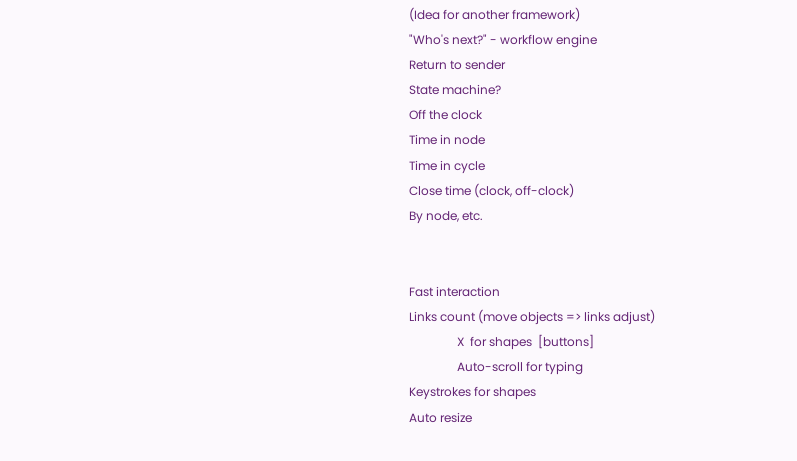(Idea for another framework)
"Who's next?" - workflow engine
Return to sender
State machine?
Off the clock
Time in node
Time in cycle
Close time (clock, off-clock)
By node, etc.


Fast interaction
Links count (move objects => links adjust)
                X  for shapes  [buttons]
                Auto-scroll for typing
Keystrokes for shapes
Auto resize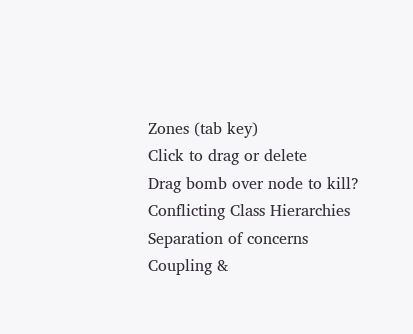Zones (tab key)
Click to drag or delete
Drag bomb over node to kill?
Conflicting Class Hierarchies
Separation of concerns
Coupling &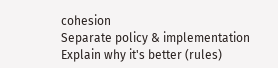cohesion
Separate policy & implementation
Explain why it's better (rules)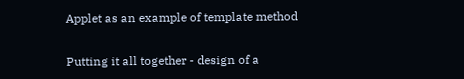Applet as an example of template method

Putting it all together - design of a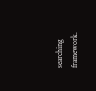searching framework.